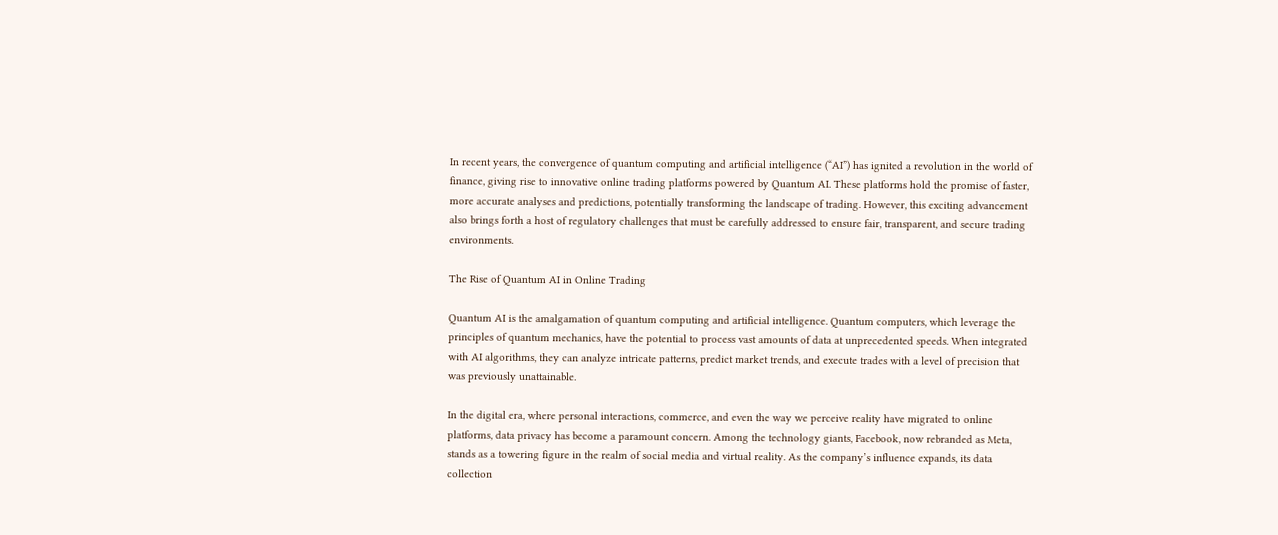In recent years, the convergence of quantum computing and artificial intelligence (“AI”) has ignited a revolution in the world of finance, giving rise to innovative online trading platforms powered by Quantum AI. These platforms hold the promise of faster, more accurate analyses and predictions, potentially transforming the landscape of trading. However, this exciting advancement also brings forth a host of regulatory challenges that must be carefully addressed to ensure fair, transparent, and secure trading environments.

The Rise of Quantum AI in Online Trading

Quantum AI is the amalgamation of quantum computing and artificial intelligence. Quantum computers, which leverage the principles of quantum mechanics, have the potential to process vast amounts of data at unprecedented speeds. When integrated with AI algorithms, they can analyze intricate patterns, predict market trends, and execute trades with a level of precision that was previously unattainable.

In the digital era, where personal interactions, commerce, and even the way we perceive reality have migrated to online platforms, data privacy has become a paramount concern. Among the technology giants, Facebook, now rebranded as Meta, stands as a towering figure in the realm of social media and virtual reality. As the company’s influence expands, its data collection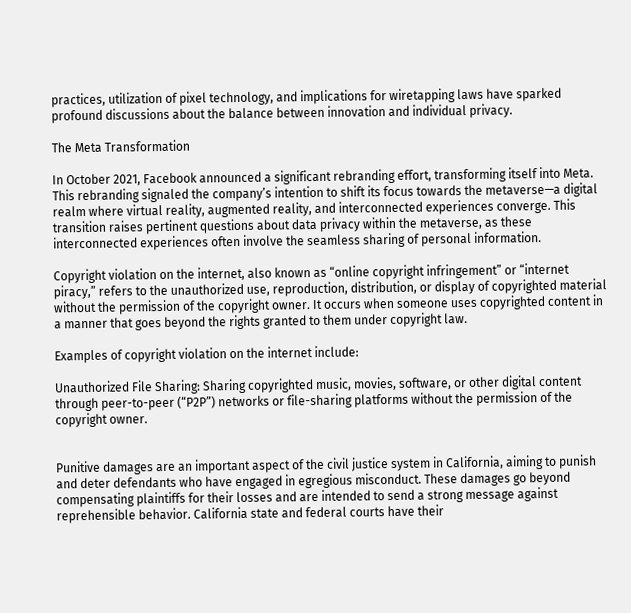practices, utilization of pixel technology, and implications for wiretapping laws have sparked profound discussions about the balance between innovation and individual privacy.

The Meta Transformation

In October 2021, Facebook announced a significant rebranding effort, transforming itself into Meta. This rebranding signaled the company’s intention to shift its focus towards the metaverse—a digital realm where virtual reality, augmented reality, and interconnected experiences converge. This transition raises pertinent questions about data privacy within the metaverse, as these interconnected experiences often involve the seamless sharing of personal information.

Copyright violation on the internet, also known as “online copyright infringement” or “internet piracy,” refers to the unauthorized use, reproduction, distribution, or display of copyrighted material without the permission of the copyright owner. It occurs when someone uses copyrighted content in a manner that goes beyond the rights granted to them under copyright law.

Examples of copyright violation on the internet include:

Unauthorized File Sharing: Sharing copyrighted music, movies, software, or other digital content through peer-to-peer (“P2P”) networks or file-sharing platforms without the permission of the copyright owner.


Punitive damages are an important aspect of the civil justice system in California, aiming to punish and deter defendants who have engaged in egregious misconduct. These damages go beyond compensating plaintiffs for their losses and are intended to send a strong message against reprehensible behavior. California state and federal courts have their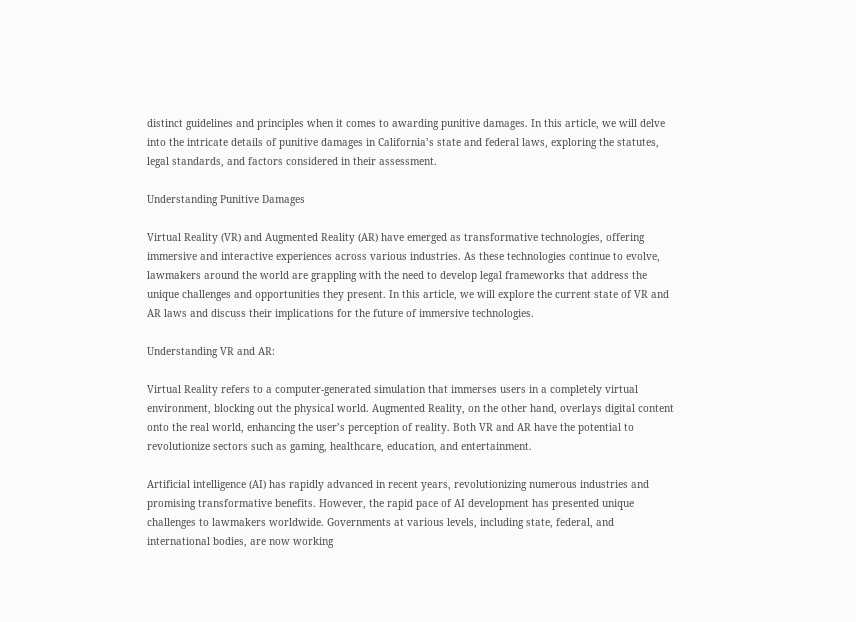distinct guidelines and principles when it comes to awarding punitive damages. In this article, we will delve into the intricate details of punitive damages in California’s state and federal laws, exploring the statutes, legal standards, and factors considered in their assessment.

Understanding Punitive Damages

Virtual Reality (VR) and Augmented Reality (AR) have emerged as transformative technologies, offering immersive and interactive experiences across various industries. As these technologies continue to evolve, lawmakers around the world are grappling with the need to develop legal frameworks that address the unique challenges and opportunities they present. In this article, we will explore the current state of VR and AR laws and discuss their implications for the future of immersive technologies.

Understanding VR and AR:

Virtual Reality refers to a computer-generated simulation that immerses users in a completely virtual environment, blocking out the physical world. Augmented Reality, on the other hand, overlays digital content onto the real world, enhancing the user’s perception of reality. Both VR and AR have the potential to revolutionize sectors such as gaming, healthcare, education, and entertainment.

Artificial intelligence (AI) has rapidly advanced in recent years, revolutionizing numerous industries and promising transformative benefits. However, the rapid pace of AI development has presented unique challenges to lawmakers worldwide. Governments at various levels, including state, federal, and international bodies, are now working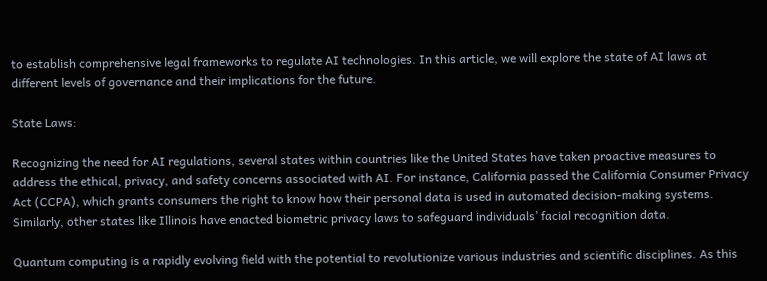to establish comprehensive legal frameworks to regulate AI technologies. In this article, we will explore the state of AI laws at different levels of governance and their implications for the future.

State Laws:

Recognizing the need for AI regulations, several states within countries like the United States have taken proactive measures to address the ethical, privacy, and safety concerns associated with AI. For instance, California passed the California Consumer Privacy Act (CCPA), which grants consumers the right to know how their personal data is used in automated decision-making systems. Similarly, other states like Illinois have enacted biometric privacy laws to safeguard individuals’ facial recognition data.

Quantum computing is a rapidly evolving field with the potential to revolutionize various industries and scientific disciplines. As this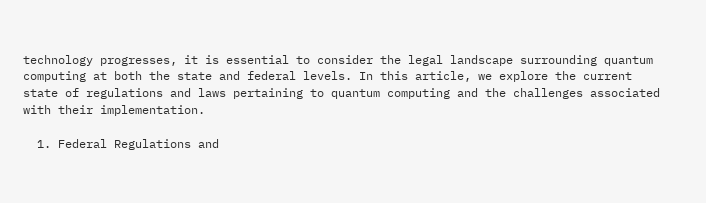technology progresses, it is essential to consider the legal landscape surrounding quantum computing at both the state and federal levels. In this article, we explore the current state of regulations and laws pertaining to quantum computing and the challenges associated with their implementation.

  1. Federal Regulations and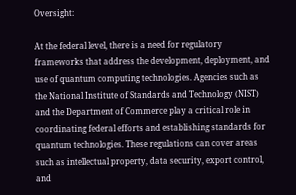Oversight:

At the federal level, there is a need for regulatory frameworks that address the development, deployment, and use of quantum computing technologies. Agencies such as the National Institute of Standards and Technology (NIST) and the Department of Commerce play a critical role in coordinating federal efforts and establishing standards for quantum technologies. These regulations can cover areas such as intellectual property, data security, export control, and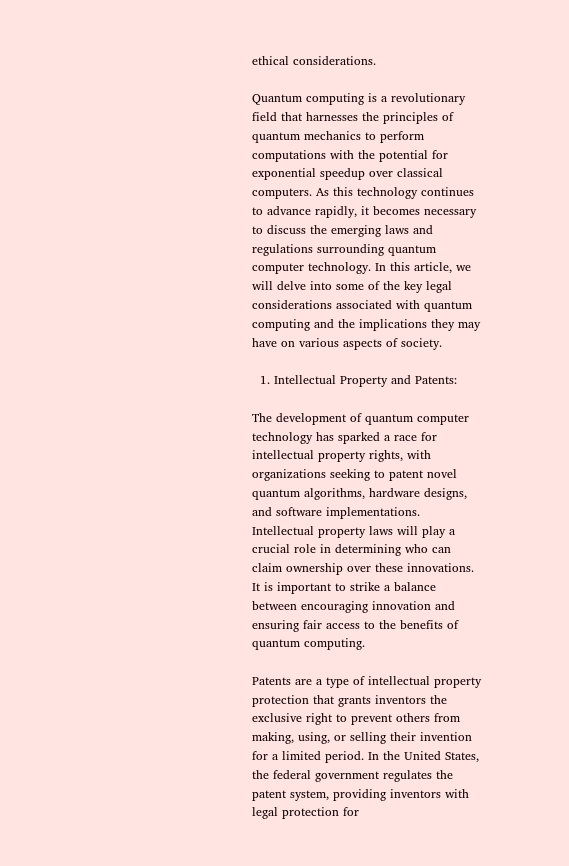ethical considerations.

Quantum computing is a revolutionary field that harnesses the principles of quantum mechanics to perform computations with the potential for exponential speedup over classical computers. As this technology continues to advance rapidly, it becomes necessary to discuss the emerging laws and regulations surrounding quantum computer technology. In this article, we will delve into some of the key legal considerations associated with quantum computing and the implications they may have on various aspects of society.

  1. Intellectual Property and Patents:

The development of quantum computer technology has sparked a race for intellectual property rights, with organizations seeking to patent novel quantum algorithms, hardware designs, and software implementations. Intellectual property laws will play a crucial role in determining who can claim ownership over these innovations. It is important to strike a balance between encouraging innovation and ensuring fair access to the benefits of quantum computing.

Patents are a type of intellectual property protection that grants inventors the exclusive right to prevent others from making, using, or selling their invention for a limited period. In the United States, the federal government regulates the patent system, providing inventors with legal protection for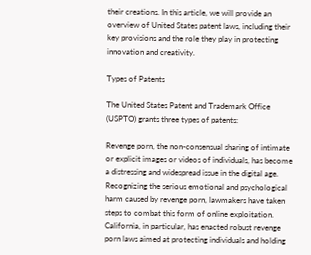their creations. In this article, we will provide an overview of United States patent laws, including their key provisions and the role they play in protecting innovation and creativity.

Types of Patents

The United States Patent and Trademark Office (USPTO) grants three types of patents:

Revenge porn, the non-consensual sharing of intimate or explicit images or videos of individuals, has become a distressing and widespread issue in the digital age. Recognizing the serious emotional and psychological harm caused by revenge porn, lawmakers have taken steps to combat this form of online exploitation. California, in particular, has enacted robust revenge porn laws aimed at protecting individuals and holding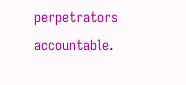perpetrators accountable.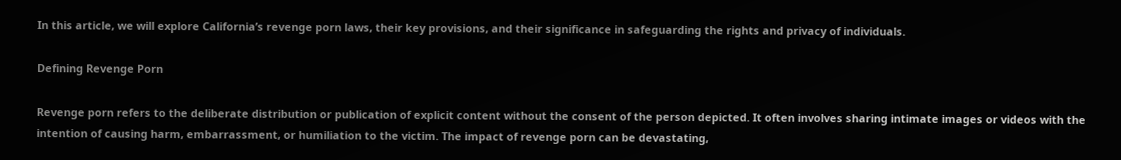In this article, we will explore California’s revenge porn laws, their key provisions, and their significance in safeguarding the rights and privacy of individuals.

Defining Revenge Porn

Revenge porn refers to the deliberate distribution or publication of explicit content without the consent of the person depicted. It often involves sharing intimate images or videos with the intention of causing harm, embarrassment, or humiliation to the victim. The impact of revenge porn can be devastating,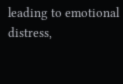leading to emotional distress,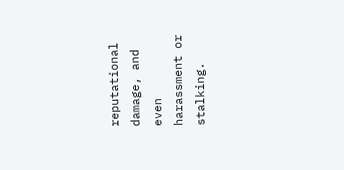reputational damage, and even harassment or stalking.